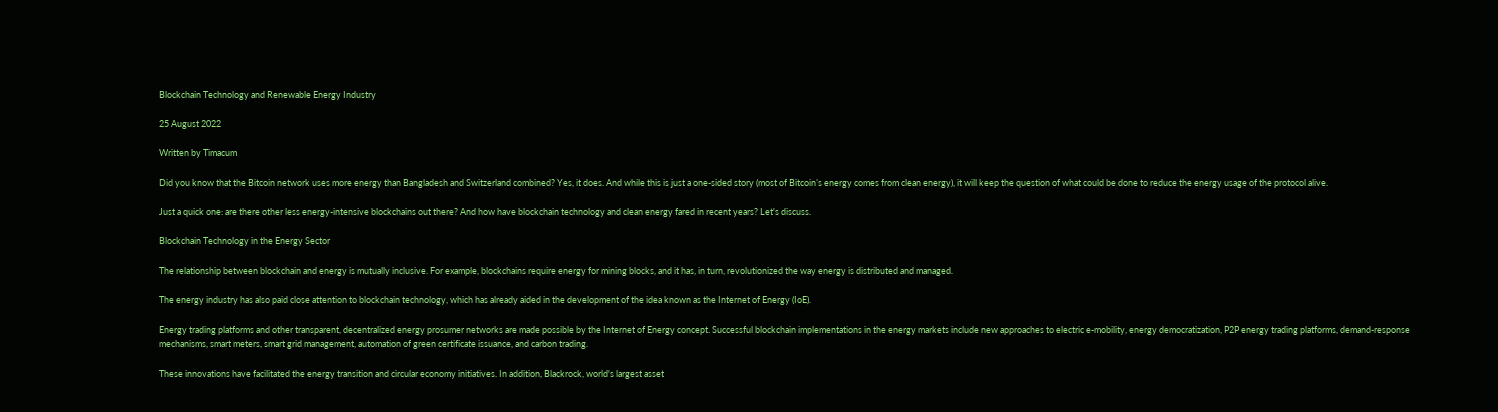Blockchain Technology and Renewable Energy Industry

25 August 2022

Written by Timacum

Did you know that the Bitcoin network uses more energy than Bangladesh and Switzerland combined? Yes, it does. And while this is just a one-sided story (most of Bitcoin’s energy comes from clean energy), it will keep the question of what could be done to reduce the energy usage of the protocol alive.

Just a quick one: are there other less energy-intensive blockchains out there? And how have blockchain technology and clean energy fared in recent years? Let's discuss.

Blockchain Technology in the Energy Sector

The relationship between blockchain and energy is mutually inclusive. For example, blockchains require energy for mining blocks, and it has, in turn, revolutionized the way energy is distributed and managed.

The energy industry has also paid close attention to blockchain technology, which has already aided in the development of the idea known as the Internet of Energy (IoE).

Energy trading platforms and other transparent, decentralized energy prosumer networks are made possible by the Internet of Energy concept. Successful blockchain implementations in the energy markets include new approaches to electric e-mobility, energy democratization, P2P energy trading platforms, demand-response mechanisms, smart meters, smart grid management, automation of green certificate issuance, and carbon trading.

These innovations have facilitated the energy transition and circular economy initiatives. In addition, Blackrock, world's largest asset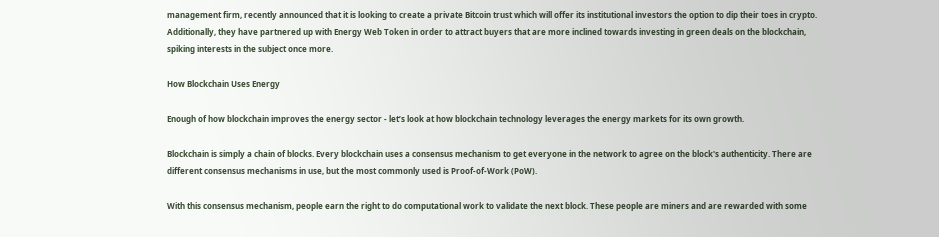management firm, recently announced that it is looking to create a private Bitcoin trust which will offer its institutional investors the option to dip their toes in crypto. Additionally, they have partnered up with Energy Web Token in order to attract buyers that are more inclined towards investing in green deals on the blockchain, spiking interests in the subject once more.

How Blockchain Uses Energy

Enough of how blockchain improves the energy sector - let’s look at how blockchain technology leverages the energy markets for its own growth.

Blockchain is simply a chain of blocks. Every blockchain uses a consensus mechanism to get everyone in the network to agree on the block's authenticity. There are different consensus mechanisms in use, but the most commonly used is Proof-of-Work (PoW).

With this consensus mechanism, people earn the right to do computational work to validate the next block. These people are miners and are rewarded with some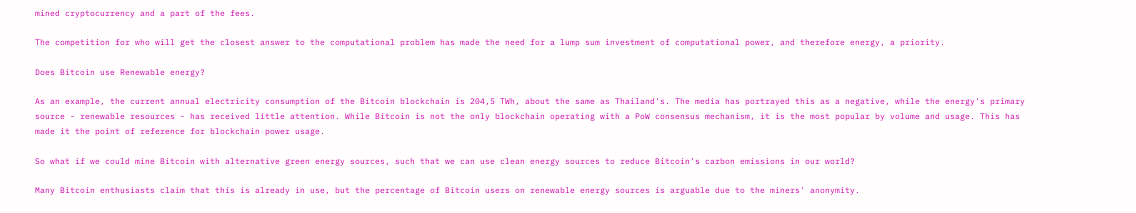mined cryptocurrency and a part of the fees.

The competition for who will get the closest answer to the computational problem has made the need for a lump sum investment of computational power, and therefore energy, a priority.

Does Bitcoin use Renewable energy?

As an example, the current annual electricity consumption of the Bitcoin blockchain is 204,5 TWh, about the same as Thailand's. The media has portrayed this as a negative, while the energy's primary source - renewable resources - has received little attention. While Bitcoin is not the only blockchain operating with a PoW consensus mechanism, it is the most popular by volume and usage. This has made it the point of reference for blockchain power usage.

So what if we could mine Bitcoin with alternative green energy sources, such that we can use clean energy sources to reduce Bitcoin’s carbon emissions in our world?

Many Bitcoin enthusiasts claim that this is already in use, but the percentage of Bitcoin users on renewable energy sources is arguable due to the miners' anonymity.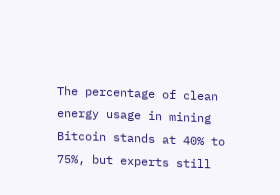The percentage of clean energy usage in mining Bitcoin stands at 40% to 75%, but experts still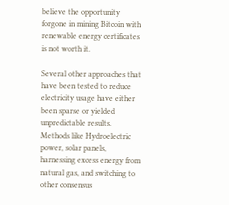believe the opportunity forgone in mining Bitcoin with renewable energy certificates is not worth it.

Several other approaches that have been tested to reduce electricity usage have either been sparse or yielded unpredictable results. Methods like Hydroelectric power, solar panels, harnessing excess energy from natural gas, and switching to other consensus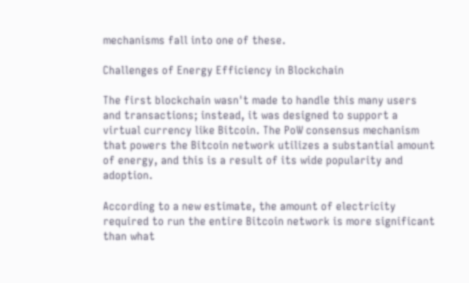mechanisms fall into one of these.

Challenges of Energy Efficiency in Blockchain

The first blockchain wasn't made to handle this many users and transactions; instead, it was designed to support a virtual currency like Bitcoin. The PoW consensus mechanism that powers the Bitcoin network utilizes a substantial amount of energy, and this is a result of its wide popularity and adoption.

According to a new estimate, the amount of electricity required to run the entire Bitcoin network is more significant than what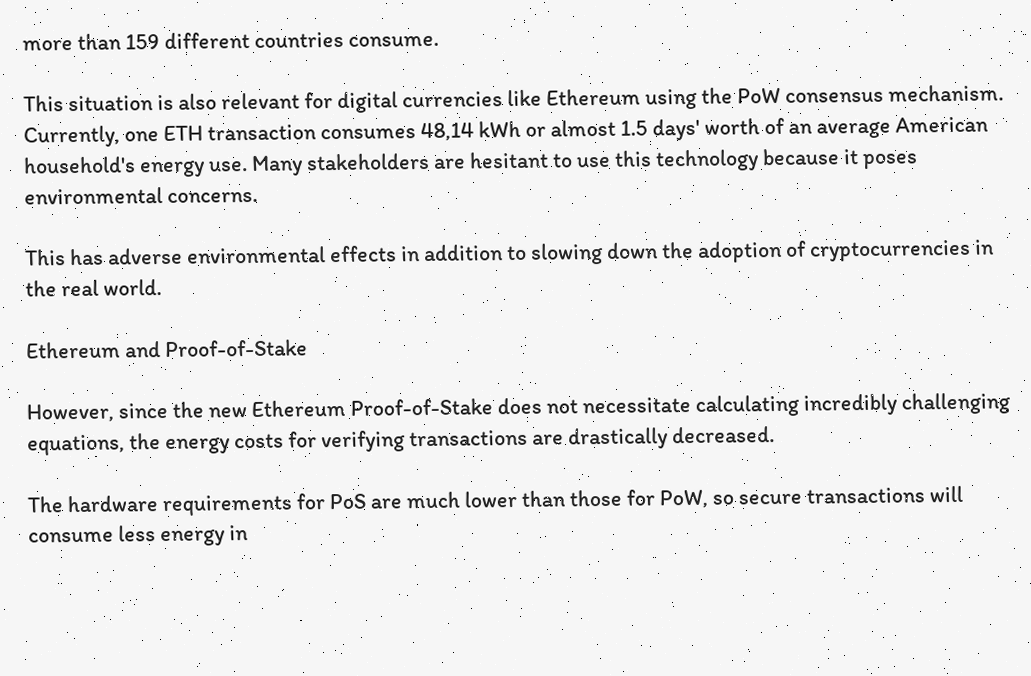more than 159 different countries consume.

This situation is also relevant for digital currencies like Ethereum using the PoW consensus mechanism. Currently, one ETH transaction consumes 48,14 kWh or almost 1.5 days' worth of an average American household's energy use. Many stakeholders are hesitant to use this technology because it poses environmental concerns.

This has adverse environmental effects in addition to slowing down the adoption of cryptocurrencies in the real world.

Ethereum and Proof-of-Stake

However, since the new Ethereum Proof-of-Stake does not necessitate calculating incredibly challenging equations, the energy costs for verifying transactions are drastically decreased.

The hardware requirements for PoS are much lower than those for PoW, so secure transactions will consume less energy in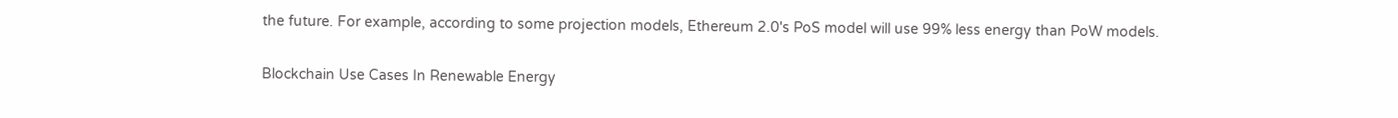the future. For example, according to some projection models, Ethereum 2.0's PoS model will use 99% less energy than PoW models.

Blockchain Use Cases In Renewable Energy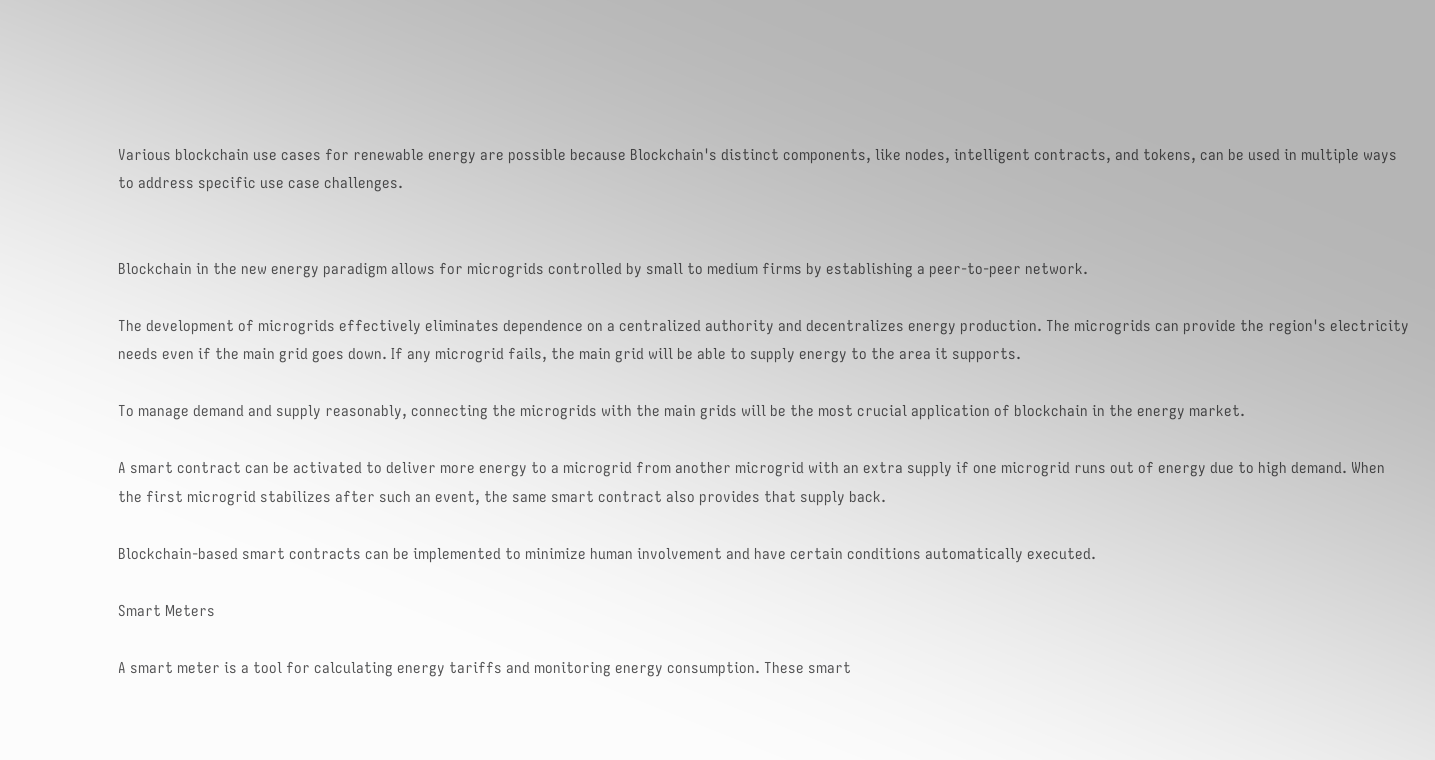Various blockchain use cases for renewable energy are possible because Blockchain's distinct components, like nodes, intelligent contracts, and tokens, can be used in multiple ways to address specific use case challenges.


Blockchain in the new energy paradigm allows for microgrids controlled by small to medium firms by establishing a peer-to-peer network.

The development of microgrids effectively eliminates dependence on a centralized authority and decentralizes energy production. The microgrids can provide the region's electricity needs even if the main grid goes down. If any microgrid fails, the main grid will be able to supply energy to the area it supports.

To manage demand and supply reasonably, connecting the microgrids with the main grids will be the most crucial application of blockchain in the energy market.

A smart contract can be activated to deliver more energy to a microgrid from another microgrid with an extra supply if one microgrid runs out of energy due to high demand. When the first microgrid stabilizes after such an event, the same smart contract also provides that supply back.

Blockchain-based smart contracts can be implemented to minimize human involvement and have certain conditions automatically executed.

Smart Meters

A smart meter is a tool for calculating energy tariffs and monitoring energy consumption. These smart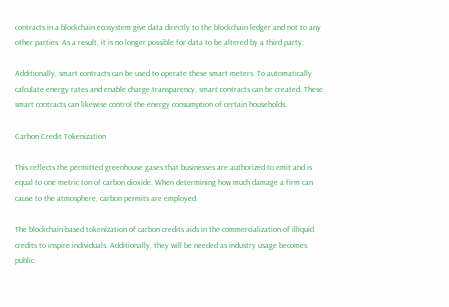contracts in a blockchain ecosystem give data directly to the blockchain ledger and not to any other parties. As a result, it is no longer possible for data to be altered by a third party.

Additionally, smart contracts can be used to operate these smart meters. To automatically calculate energy rates and enable charge transparency, smart contracts can be created. These smart contracts can likewise control the energy consumption of certain households.

Carbon Credit Tokenization

This reflects the permitted greenhouse gases that businesses are authorized to emit and is equal to one metric ton of carbon dioxide. When determining how much damage a firm can cause to the atmosphere, carbon permits are employed.

The blockchain-based tokenization of carbon credits aids in the commercialization of illiquid credits to inspire individuals. Additionally, they will be needed as industry usage becomes public.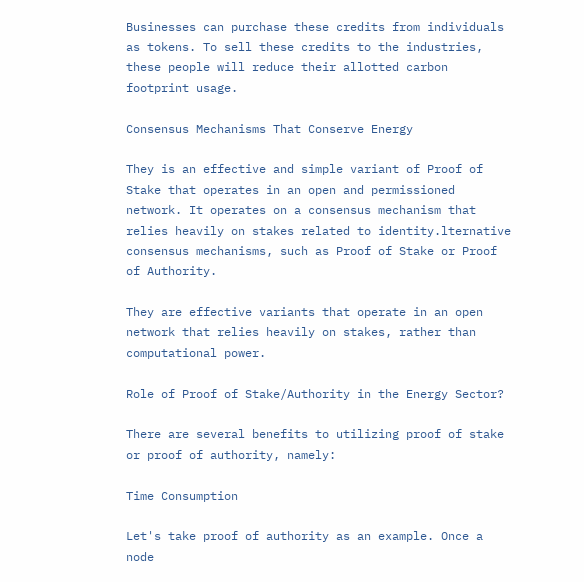Businesses can purchase these credits from individuals as tokens. To sell these credits to the industries, these people will reduce their allotted carbon footprint usage.

Consensus Mechanisms That Conserve Energy

They is an effective and simple variant of Proof of Stake that operates in an open and permissioned network. It operates on a consensus mechanism that relies heavily on stakes related to identity.lternative consensus mechanisms, such as Proof of Stake or Proof of Authority.

They are effective variants that operate in an open network that relies heavily on stakes, rather than computational power.

Role of Proof of Stake/Authority in the Energy Sector?

There are several benefits to utilizing proof of stake or proof of authority, namely:

Time Consumption

Let's take proof of authority as an example. Once a node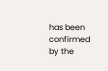has been confirmed by the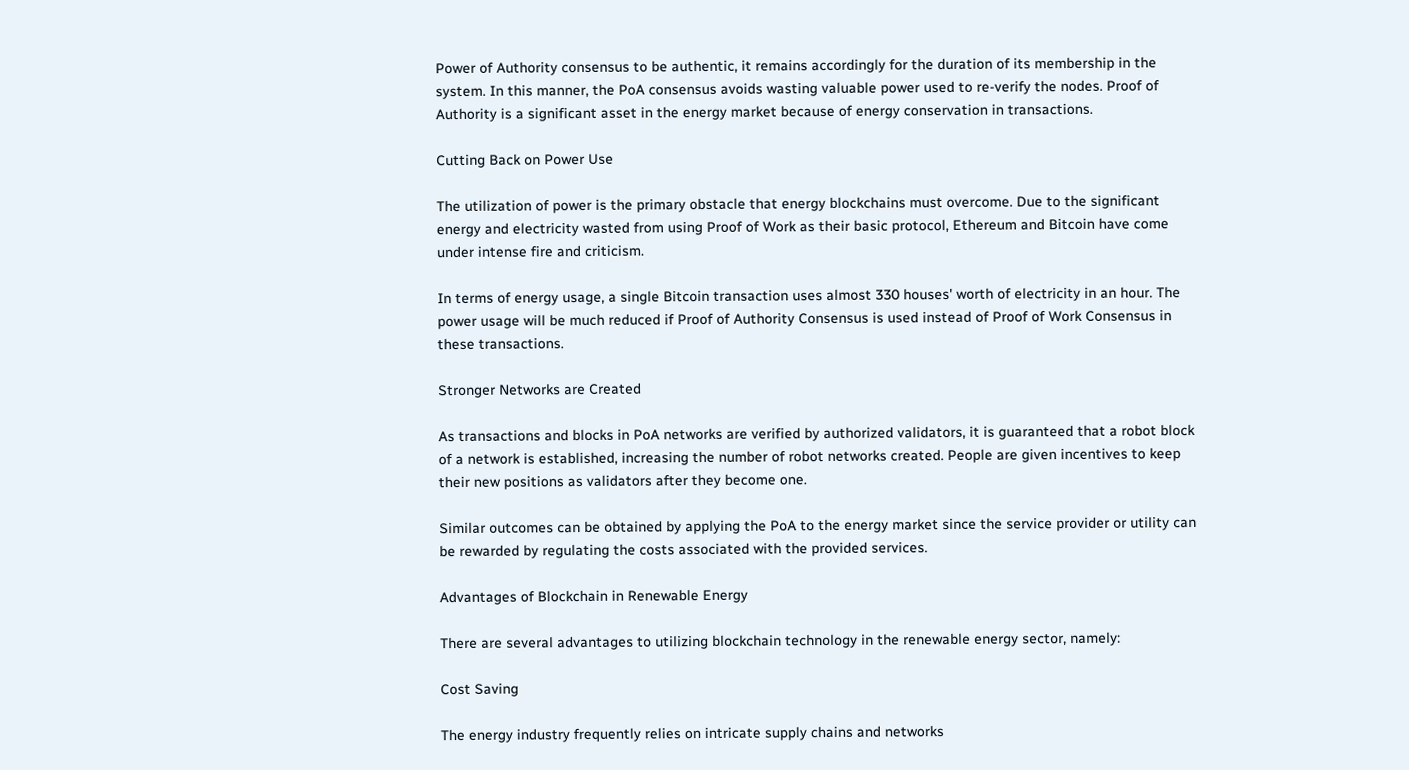Power of Authority consensus to be authentic, it remains accordingly for the duration of its membership in the system. In this manner, the PoA consensus avoids wasting valuable power used to re-verify the nodes. Proof of Authority is a significant asset in the energy market because of energy conservation in transactions.

Cutting Back on Power Use

The utilization of power is the primary obstacle that energy blockchains must overcome. Due to the significant energy and electricity wasted from using Proof of Work as their basic protocol, Ethereum and Bitcoin have come under intense fire and criticism.

In terms of energy usage, a single Bitcoin transaction uses almost 330 houses' worth of electricity in an hour. The power usage will be much reduced if Proof of Authority Consensus is used instead of Proof of Work Consensus in these transactions.

Stronger Networks are Created

As transactions and blocks in PoA networks are verified by authorized validators, it is guaranteed that a robot block of a network is established, increasing the number of robot networks created. People are given incentives to keep their new positions as validators after they become one.

Similar outcomes can be obtained by applying the PoA to the energy market since the service provider or utility can be rewarded by regulating the costs associated with the provided services.

Advantages of Blockchain in Renewable Energy

There are several advantages to utilizing blockchain technology in the renewable energy sector, namely:

Cost Saving

The energy industry frequently relies on intricate supply chains and networks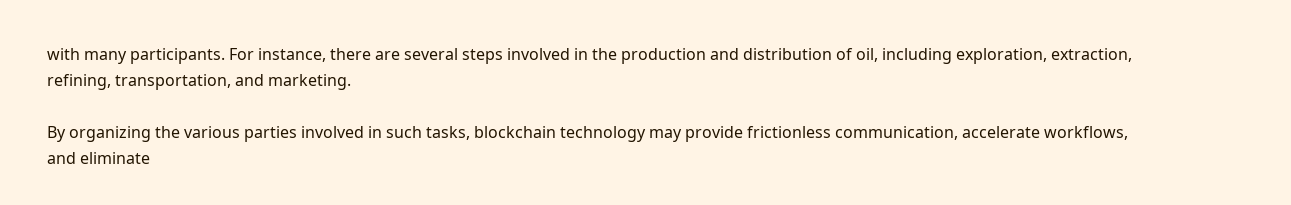with many participants. For instance, there are several steps involved in the production and distribution of oil, including exploration, extraction, refining, transportation, and marketing.

By organizing the various parties involved in such tasks, blockchain technology may provide frictionless communication, accelerate workflows, and eliminate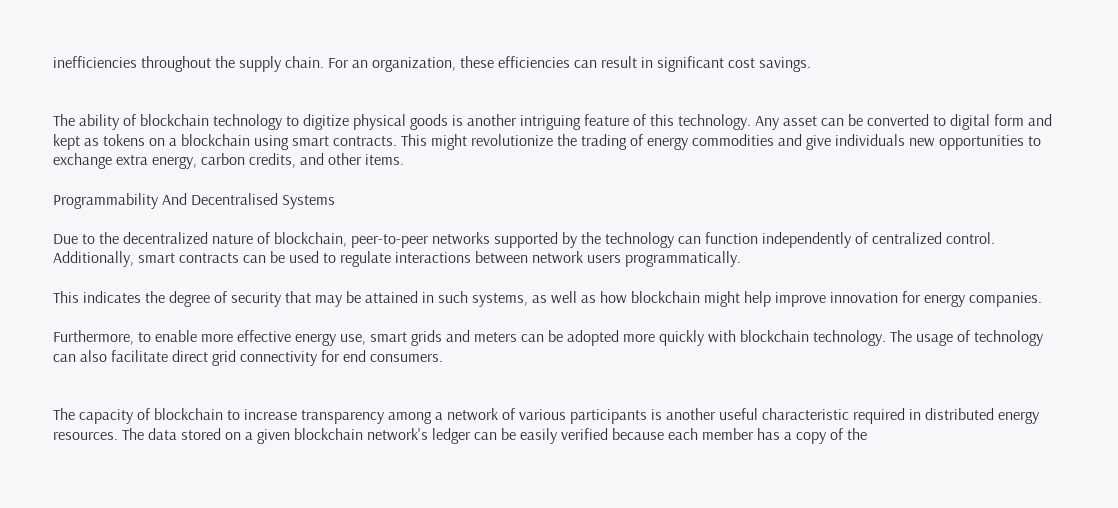inefficiencies throughout the supply chain. For an organization, these efficiencies can result in significant cost savings.


The ability of blockchain technology to digitize physical goods is another intriguing feature of this technology. Any asset can be converted to digital form and kept as tokens on a blockchain using smart contracts. This might revolutionize the trading of energy commodities and give individuals new opportunities to exchange extra energy, carbon credits, and other items.

Programmability And Decentralised Systems

Due to the decentralized nature of blockchain, peer-to-peer networks supported by the technology can function independently of centralized control. Additionally, smart contracts can be used to regulate interactions between network users programmatically.

This indicates the degree of security that may be attained in such systems, as well as how blockchain might help improve innovation for energy companies.

Furthermore, to enable more effective energy use, smart grids and meters can be adopted more quickly with blockchain technology. The usage of technology can also facilitate direct grid connectivity for end consumers.


The capacity of blockchain to increase transparency among a network of various participants is another useful characteristic required in distributed energy resources. The data stored on a given blockchain network's ledger can be easily verified because each member has a copy of the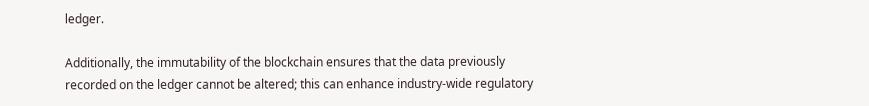ledger.

Additionally, the immutability of the blockchain ensures that the data previously recorded on the ledger cannot be altered; this can enhance industry-wide regulatory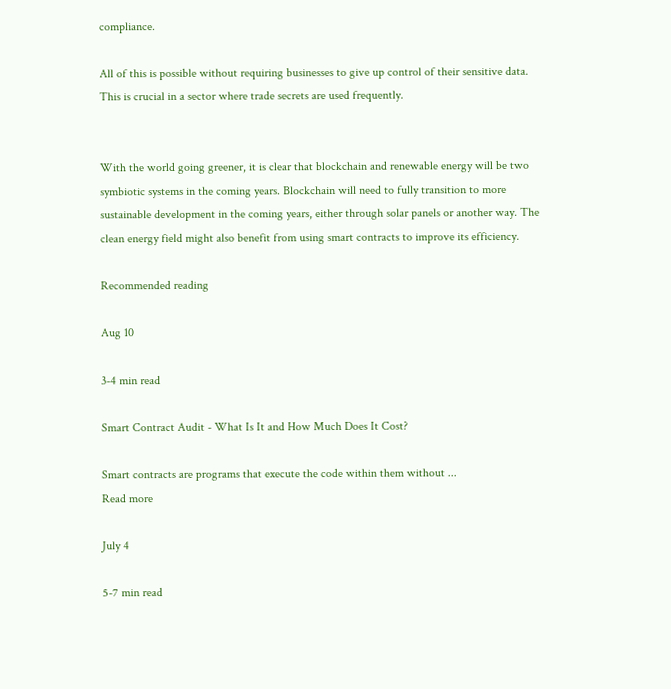compliance.

All of this is possible without requiring businesses to give up control of their sensitive data. This is crucial in a sector where trade secrets are used frequently.


With the world going greener, it is clear that blockchain and renewable energy will be two symbiotic systems in the coming years. Blockchain will need to fully transition to more sustainable development in the coming years, either through solar panels or another way. The clean energy field might also benefit from using smart contracts to improve its efficiency.

Recommended reading

Aug 10

3-4 min read

Smart Contract Audit - What Is It and How Much Does It Cost?

Smart contracts are programs that execute the code within them without ...
Read more

July 4

5-7 min read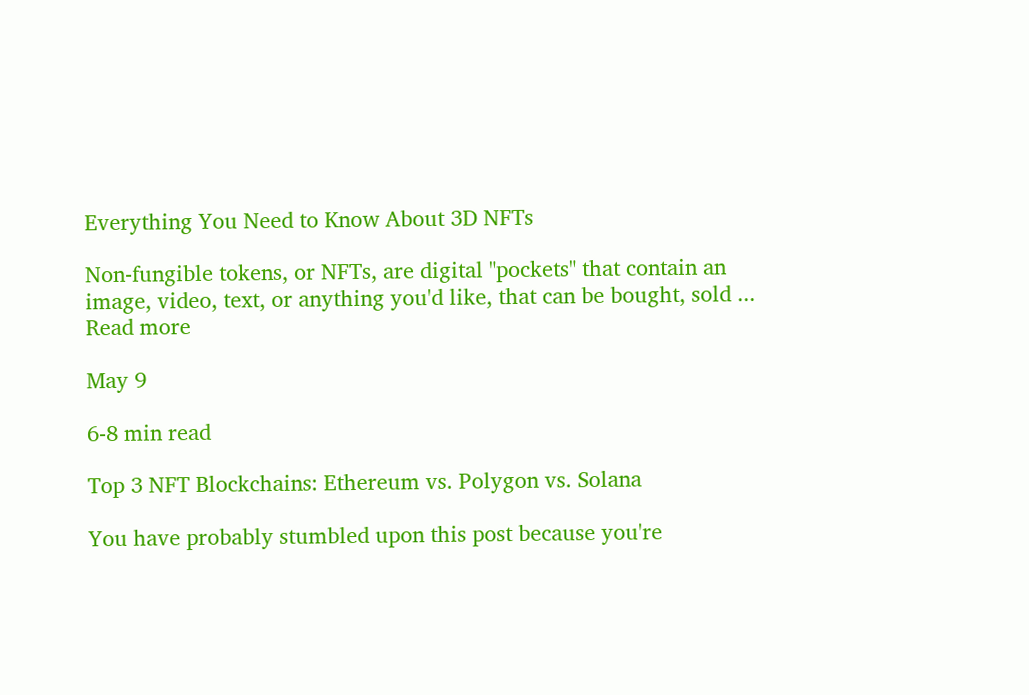Everything You Need to Know About 3D NFTs

Non-fungible tokens, or NFTs, are digital "pockets" that contain an image, video, text, or anything you'd like, that can be bought, sold ...
Read more

May 9

6-8 min read

Top 3 NFT Blockchains: Ethereum vs. Polygon vs. Solana

You have probably stumbled upon this post because you're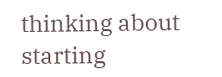thinking about starting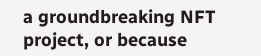a groundbreaking NFT project, or because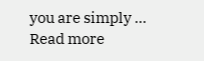you are simply ...
Read more